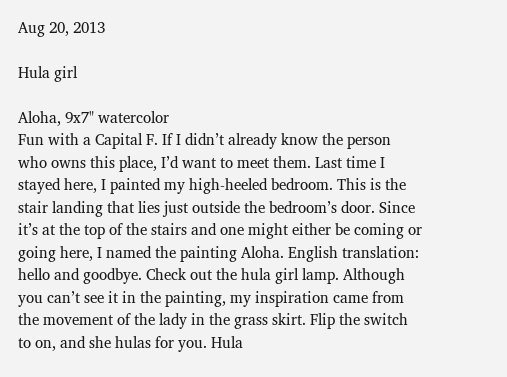Aug 20, 2013

Hula girl

Aloha, 9x7" watercolor
Fun with a Capital F. If I didn’t already know the person who owns this place, I’d want to meet them. Last time I stayed here, I painted my high-heeled bedroom. This is the stair landing that lies just outside the bedroom’s door. Since it’s at the top of the stairs and one might either be coming or going here, I named the painting Aloha. English translation: hello and goodbye. Check out the hula girl lamp. Although you can’t see it in the painting, my inspiration came from the movement of the lady in the grass skirt. Flip the switch to on, and she hulas for you. Hula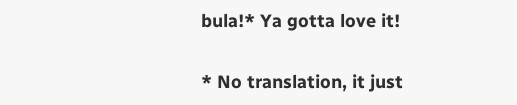bula!* Ya gotta love it!

* No translation, it just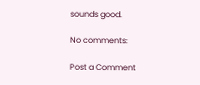sounds good.

No comments:

Post a Comment